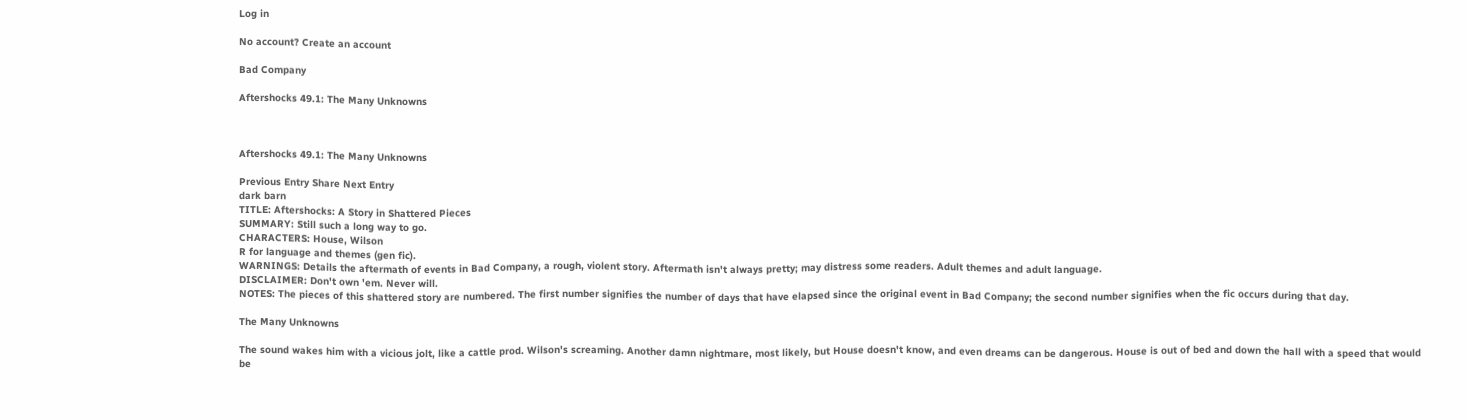Log in

No account? Create an account

Bad Company

Aftershocks 49.1: The Many Unknowns



Aftershocks 49.1: The Many Unknowns

Previous Entry Share Next Entry
dark barn
TITLE: Aftershocks: A Story in Shattered Pieces
SUMMARY: Still such a long way to go.
CHARACTERS: House, Wilson
R for language and themes (gen fic).
WARNINGS: Details the aftermath of events in Bad Company, a rough, violent story. Aftermath isn't always pretty; may distress some readers. Adult themes and adult language.
DISCLAIMER: Don't own 'em. Never will.
NOTES: The pieces of this shattered story are numbered. The first number signifies the number of days that have elapsed since the original event in Bad Company; the second number signifies when the fic occurs during that day.

The Many Unknowns

The sound wakes him with a vicious jolt, like a cattle prod. Wilson's screaming. Another damn nightmare, most likely, but House doesn't know, and even dreams can be dangerous. House is out of bed and down the hall with a speed that would be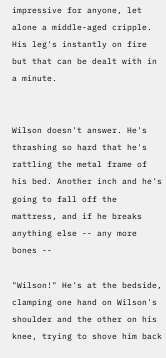impressive for anyone, let alone a middle-aged cripple. His leg's instantly on fire but that can be dealt with in a minute.


Wilson doesn't answer. He's thrashing so hard that he's rattling the metal frame of his bed. Another inch and he's going to fall off the mattress, and if he breaks anything else -- any more bones --

"Wilson!" He's at the bedside, clamping one hand on Wilson's shoulder and the other on his knee, trying to shove him back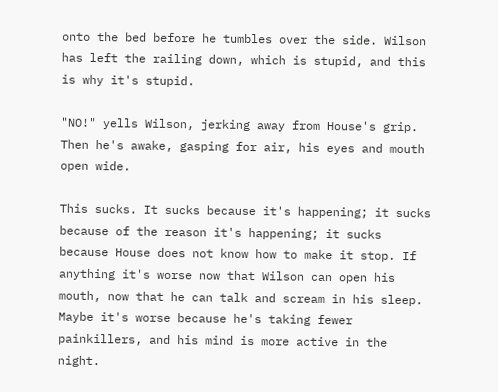onto the bed before he tumbles over the side. Wilson has left the railing down, which is stupid, and this is why it's stupid.

"NO!" yells Wilson, jerking away from House's grip. Then he's awake, gasping for air, his eyes and mouth open wide.

This sucks. It sucks because it's happening; it sucks because of the reason it's happening; it sucks because House does not know how to make it stop. If anything it's worse now that Wilson can open his mouth, now that he can talk and scream in his sleep. Maybe it's worse because he's taking fewer painkillers, and his mind is more active in the night.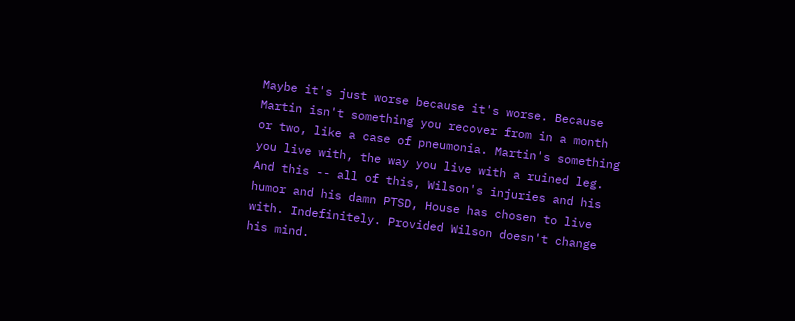Maybe it's just worse because it's worse. Because Martin isn't something you recover from in a month or two, like a case of pneumonia. Martin's something you live with, the way you live with a ruined leg. And this -- all of this, Wilson's injuries and his humor and his damn PTSD, House has chosen to live with. Indefinitely. Provided Wilson doesn't change his mind.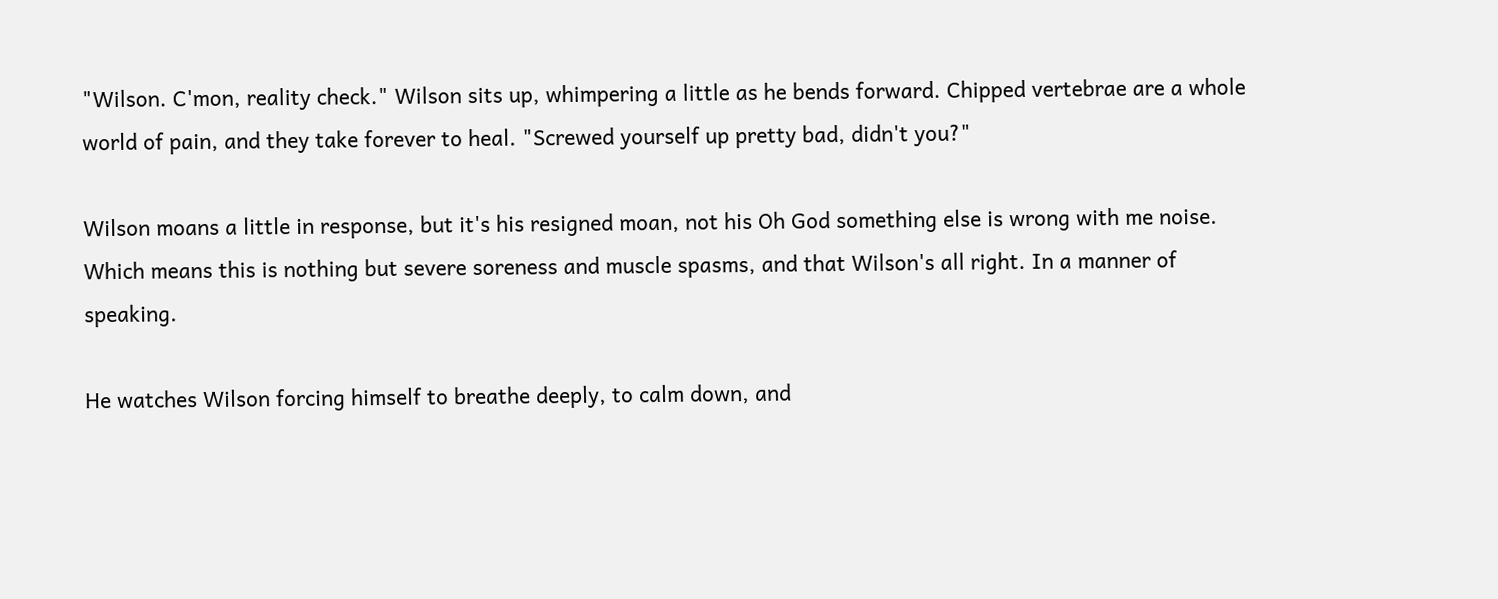"Wilson. C'mon, reality check." Wilson sits up, whimpering a little as he bends forward. Chipped vertebrae are a whole world of pain, and they take forever to heal. "Screwed yourself up pretty bad, didn't you?"

Wilson moans a little in response, but it's his resigned moan, not his Oh God something else is wrong with me noise. Which means this is nothing but severe soreness and muscle spasms, and that Wilson's all right. In a manner of speaking.

He watches Wilson forcing himself to breathe deeply, to calm down, and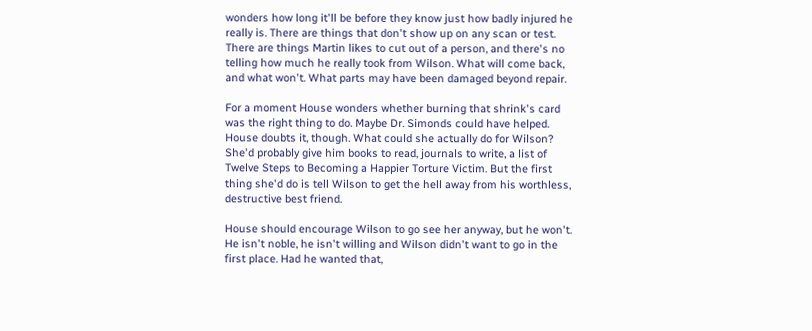wonders how long it'll be before they know just how badly injured he really is. There are things that don't show up on any scan or test. There are things Martin likes to cut out of a person, and there's no telling how much he really took from Wilson. What will come back, and what won't. What parts may have been damaged beyond repair.

For a moment House wonders whether burning that shrink's card was the right thing to do. Maybe Dr. Simonds could have helped. House doubts it, though. What could she actually do for Wilson? She'd probably give him books to read, journals to write, a list of Twelve Steps to Becoming a Happier Torture Victim. But the first thing she'd do is tell Wilson to get the hell away from his worthless, destructive best friend.

House should encourage Wilson to go see her anyway, but he won't. He isn't noble, he isn't willing and Wilson didn't want to go in the first place. Had he wanted that,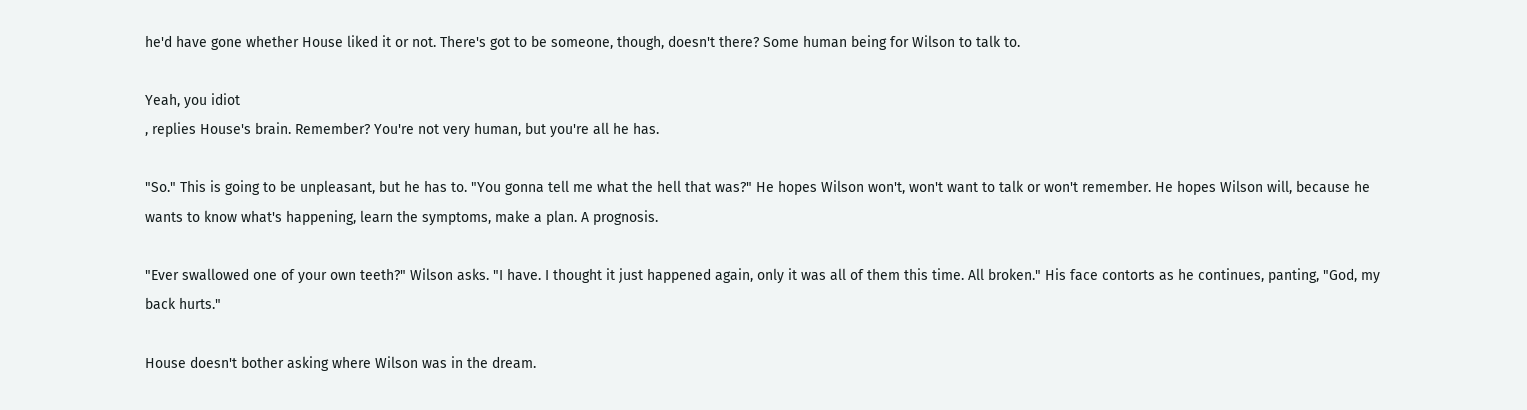he'd have gone whether House liked it or not. There's got to be someone, though, doesn't there? Some human being for Wilson to talk to.

Yeah, you idiot
, replies House's brain. Remember? You're not very human, but you're all he has.

"So." This is going to be unpleasant, but he has to. "You gonna tell me what the hell that was?" He hopes Wilson won't, won't want to talk or won't remember. He hopes Wilson will, because he wants to know what's happening, learn the symptoms, make a plan. A prognosis.

"Ever swallowed one of your own teeth?" Wilson asks. "I have. I thought it just happened again, only it was all of them this time. All broken." His face contorts as he continues, panting, "God, my back hurts."

House doesn't bother asking where Wilson was in the dream.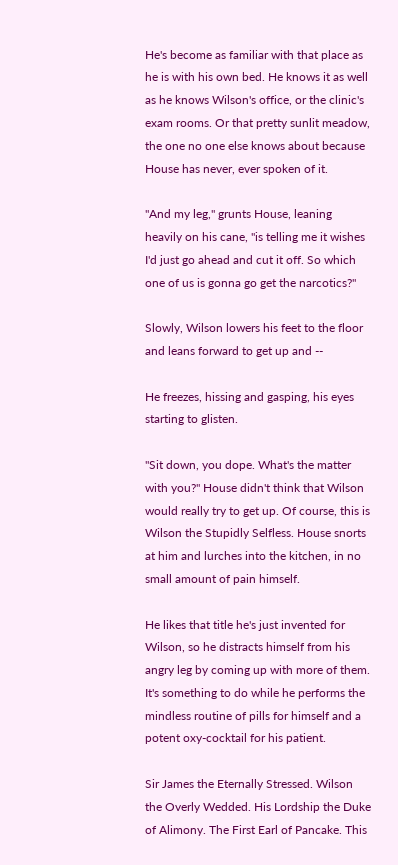He's become as familiar with that place as he is with his own bed. He knows it as well as he knows Wilson's office, or the clinic's exam rooms. Or that pretty sunlit meadow, the one no one else knows about because House has never, ever spoken of it.

"And my leg," grunts House, leaning heavily on his cane, "is telling me it wishes I'd just go ahead and cut it off. So which one of us is gonna go get the narcotics?"

Slowly, Wilson lowers his feet to the floor and leans forward to get up and --

He freezes, hissing and gasping, his eyes starting to glisten.

"Sit down, you dope. What's the matter with you?" House didn't think that Wilson would really try to get up. Of course, this is Wilson the Stupidly Selfless. House snorts at him and lurches into the kitchen, in no small amount of pain himself.

He likes that title he's just invented for Wilson, so he distracts himself from his angry leg by coming up with more of them. It's something to do while he performs the mindless routine of pills for himself and a potent oxy-cocktail for his patient.

Sir James the Eternally Stressed. Wilson the Overly Wedded. His Lordship the Duke of Alimony. The First Earl of Pancake. This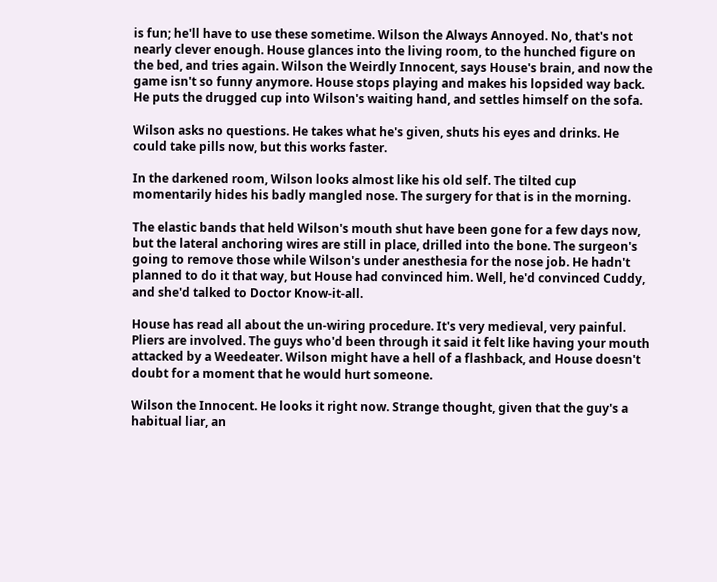is fun; he'll have to use these sometime. Wilson the Always Annoyed. No, that's not nearly clever enough. House glances into the living room, to the hunched figure on the bed, and tries again. Wilson the Weirdly Innocent, says House's brain, and now the game isn't so funny anymore. House stops playing and makes his lopsided way back. He puts the drugged cup into Wilson's waiting hand, and settles himself on the sofa.

Wilson asks no questions. He takes what he's given, shuts his eyes and drinks. He could take pills now, but this works faster.

In the darkened room, Wilson looks almost like his old self. The tilted cup momentarily hides his badly mangled nose. The surgery for that is in the morning.

The elastic bands that held Wilson's mouth shut have been gone for a few days now, but the lateral anchoring wires are still in place, drilled into the bone. The surgeon's going to remove those while Wilson's under anesthesia for the nose job. He hadn't planned to do it that way, but House had convinced him. Well, he'd convinced Cuddy, and she'd talked to Doctor Know-it-all.

House has read all about the un-wiring procedure. It's very medieval, very painful. Pliers are involved. The guys who'd been through it said it felt like having your mouth attacked by a Weedeater. Wilson might have a hell of a flashback, and House doesn't doubt for a moment that he would hurt someone.

Wilson the Innocent. He looks it right now. Strange thought, given that the guy's a habitual liar, an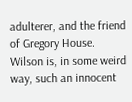adulterer, and the friend of Gregory House. Wilson is, in some weird way, such an innocent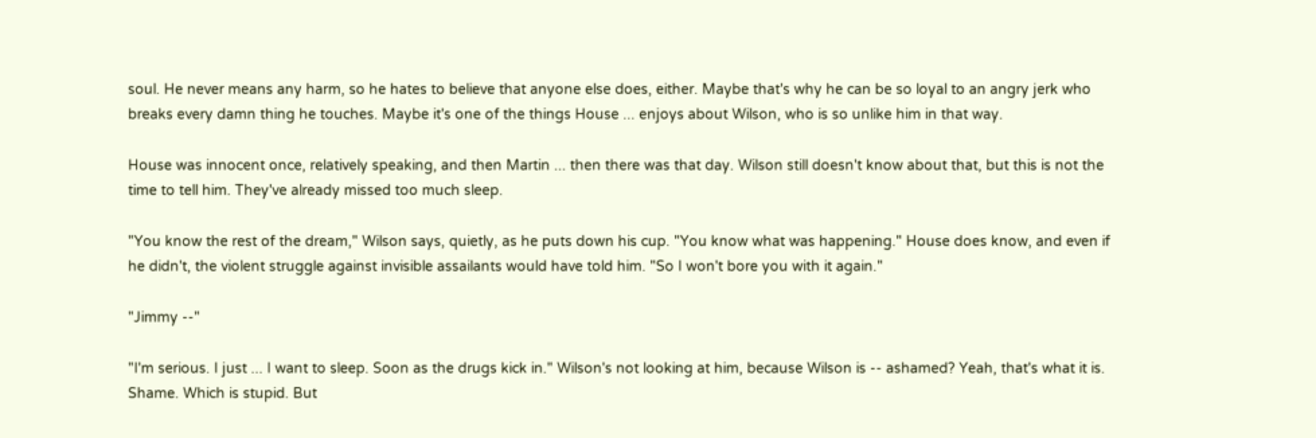soul. He never means any harm, so he hates to believe that anyone else does, either. Maybe that's why he can be so loyal to an angry jerk who breaks every damn thing he touches. Maybe it's one of the things House ... enjoys about Wilson, who is so unlike him in that way.

House was innocent once, relatively speaking, and then Martin ... then there was that day. Wilson still doesn't know about that, but this is not the time to tell him. They've already missed too much sleep.

"You know the rest of the dream," Wilson says, quietly, as he puts down his cup. "You know what was happening." House does know, and even if he didn't, the violent struggle against invisible assailants would have told him. "So I won't bore you with it again."

"Jimmy --"

"I'm serious. I just ... I want to sleep. Soon as the drugs kick in." Wilson's not looking at him, because Wilson is -- ashamed? Yeah, that's what it is. Shame. Which is stupid. But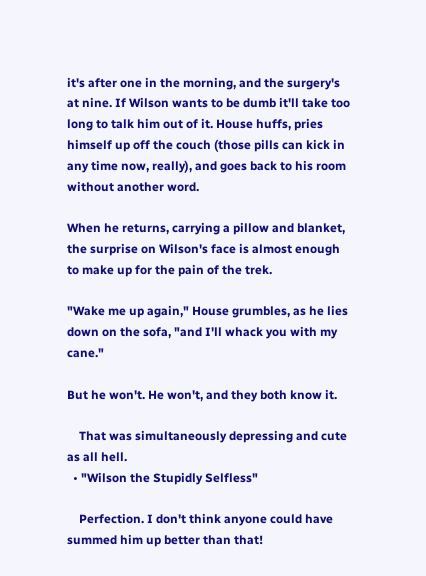it's after one in the morning, and the surgery's at nine. If Wilson wants to be dumb it'll take too long to talk him out of it. House huffs, pries himself up off the couch (those pills can kick in any time now, really), and goes back to his room without another word.

When he returns, carrying a pillow and blanket, the surprise on Wilson's face is almost enough to make up for the pain of the trek.

"Wake me up again," House grumbles, as he lies down on the sofa, "and I'll whack you with my cane."

But he won't. He won't, and they both know it.

    That was simultaneously depressing and cute as all hell.
  • "Wilson the Stupidly Selfless"

    Perfection. I don't think anyone could have summed him up better than that!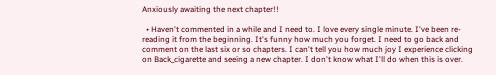Anxiously awaiting the next chapter!!

  • Haven't commented in a while and I need to. I love every single minute. I've been re-reading it from the beginning. It's funny how much you forget. I need to go back and comment on the last six or so chapters. I can't tell you how much joy I experience clicking on Back_cigarette and seeing a new chapter. I don't know what I'll do when this is over.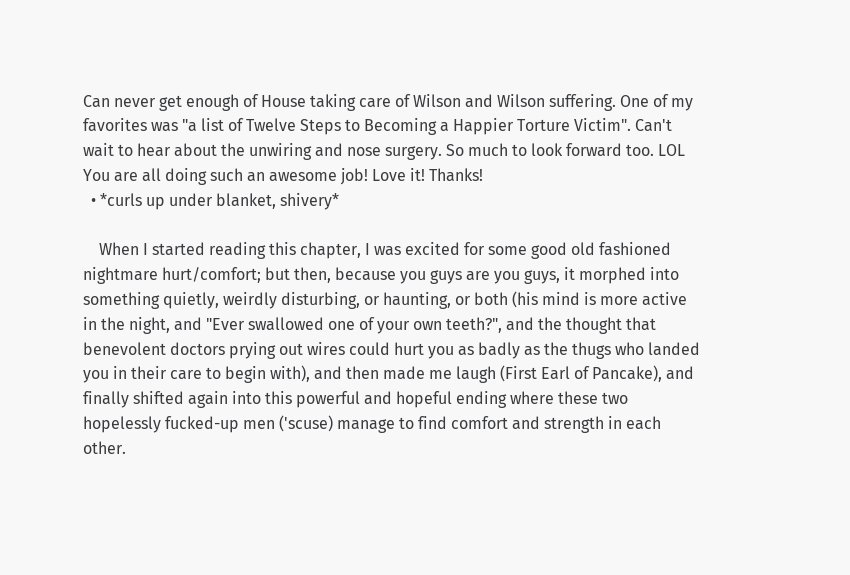Can never get enough of House taking care of Wilson and Wilson suffering. One of my favorites was "a list of Twelve Steps to Becoming a Happier Torture Victim". Can't wait to hear about the unwiring and nose surgery. So much to look forward too. LOL You are all doing such an awesome job! Love it! Thanks!
  • *curls up under blanket, shivery*

    When I started reading this chapter, I was excited for some good old fashioned nightmare hurt/comfort; but then, because you guys are you guys, it morphed into something quietly, weirdly disturbing, or haunting, or both (his mind is more active in the night, and "Ever swallowed one of your own teeth?", and the thought that benevolent doctors prying out wires could hurt you as badly as the thugs who landed you in their care to begin with), and then made me laugh (First Earl of Pancake), and finally shifted again into this powerful and hopeful ending where these two hopelessly fucked-up men ('scuse) manage to find comfort and strength in each other.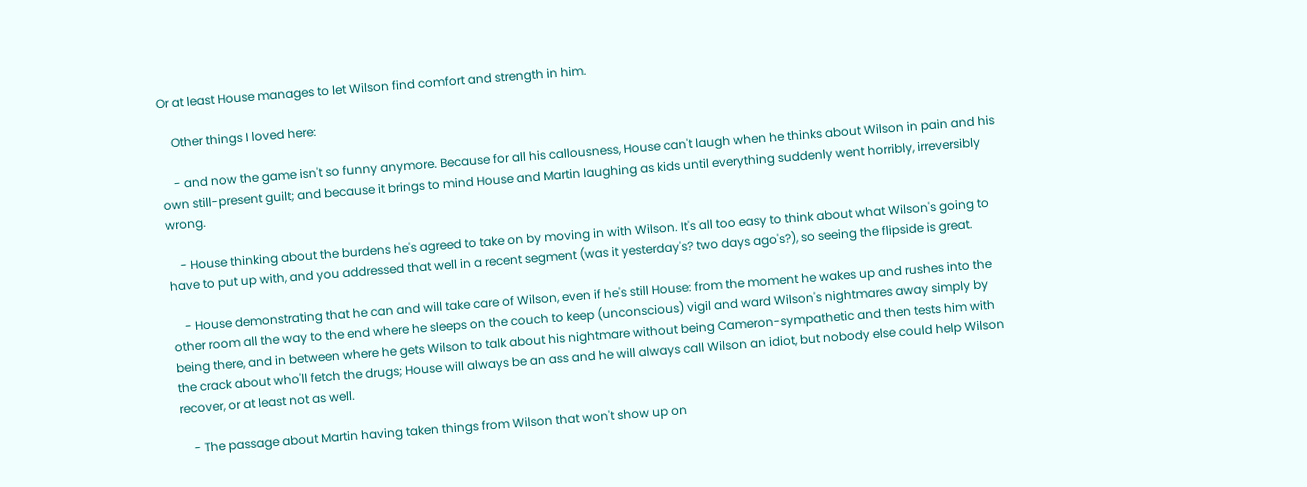Or at least House manages to let Wilson find comfort and strength in him.

    Other things I loved here:

    - and now the game isn't so funny anymore. Because for all his callousness, House can't laugh when he thinks about Wilson in pain and his own still-present guilt; and because it brings to mind House and Martin laughing as kids until everything suddenly went horribly, irreversibly wrong.

    - House thinking about the burdens he's agreed to take on by moving in with Wilson. It's all too easy to think about what Wilson's going to have to put up with, and you addressed that well in a recent segment (was it yesterday's? two days ago's?), so seeing the flipside is great.

    - House demonstrating that he can and will take care of Wilson, even if he's still House: from the moment he wakes up and rushes into the other room all the way to the end where he sleeps on the couch to keep (unconscious) vigil and ward Wilson's nightmares away simply by being there, and in between where he gets Wilson to talk about his nightmare without being Cameron-sympathetic and then tests him with the crack about who'll fetch the drugs; House will always be an ass and he will always call Wilson an idiot, but nobody else could help Wilson recover, or at least not as well.

    - The passage about Martin having taken things from Wilson that won't show up on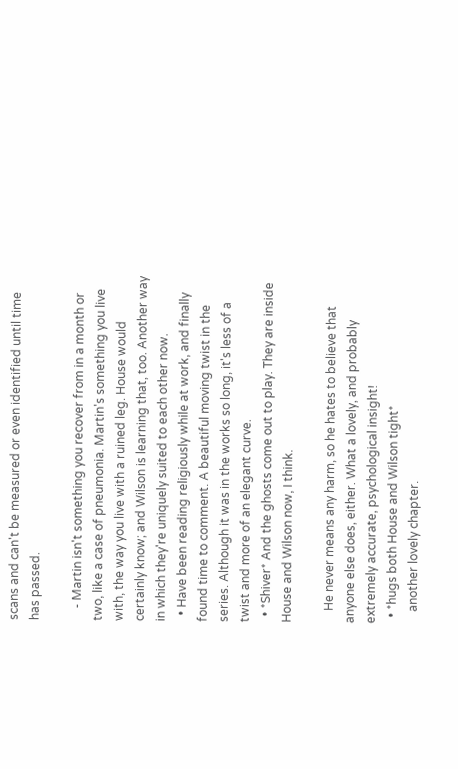scans and can't be measured or even identified until time has passed.

    - Martin isn't something you recover from in a month or two, like a case of pneumonia. Martin's something you live with, the way you live with a ruined leg. House would certainly know; and Wilson is learning that, too. Another way in which they're uniquely suited to each other now.
  • Have been reading religiously while at work, and finally found time to comment. A beautiful moving twist in the series. Although it was in the works so long, it's less of a twist and more of an elegant curve.
  • *Shiver* And the ghosts come out to play. They are inside House and Wilson now, I think.

    He never means any harm, so he hates to believe that anyone else does, either. What a lovely, and probably extremely accurate, psychological insight!
  • *hugs both House and Wilson tight*
    another lovely chapter.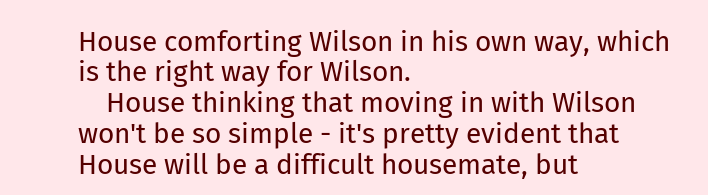House comforting Wilson in his own way, which is the right way for Wilson.
    House thinking that moving in with Wilson won't be so simple - it's pretty evident that House will be a difficult housemate, but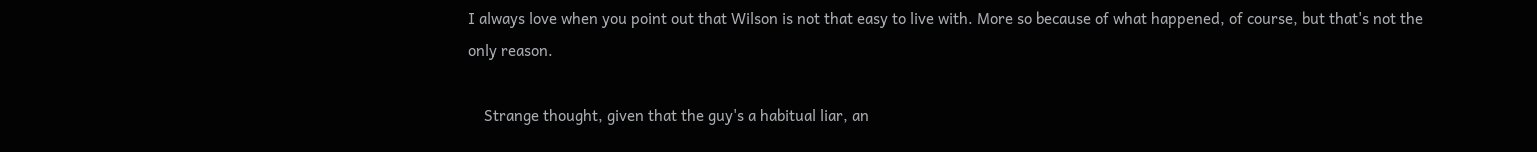I always love when you point out that Wilson is not that easy to live with. More so because of what happened, of course, but that's not the only reason.

    Strange thought, given that the guy's a habitual liar, an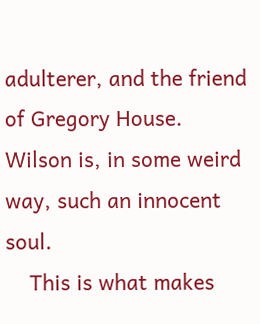adulterer, and the friend of Gregory House. Wilson is, in some weird way, such an innocent soul.
    This is what makes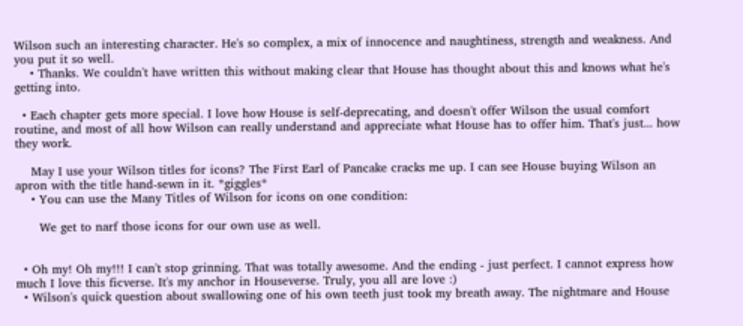Wilson such an interesting character. He's so complex, a mix of innocence and naughtiness, strength and weakness. And you put it so well.
    • Thanks. We couldn't have written this without making clear that House has thought about this and knows what he's getting into.

  • Each chapter gets more special. I love how House is self-deprecating, and doesn't offer Wilson the usual comfort routine, and most of all how Wilson can really understand and appreciate what House has to offer him. That's just... how they work.

    May I use your Wilson titles for icons? The First Earl of Pancake cracks me up. I can see House buying Wilson an apron with the title hand-sewn in it. *giggles*
    • You can use the Many Titles of Wilson for icons on one condition:

      We get to narf those icons for our own use as well.


  • Oh my! Oh my!!! I can't stop grinning. That was totally awesome. And the ending - just perfect. I cannot express how much I love this ficverse. It's my anchor in Houseverse. Truly, you all are love :)
  • Wilson's quick question about swallowing one of his own teeth just took my breath away. The nightmare and House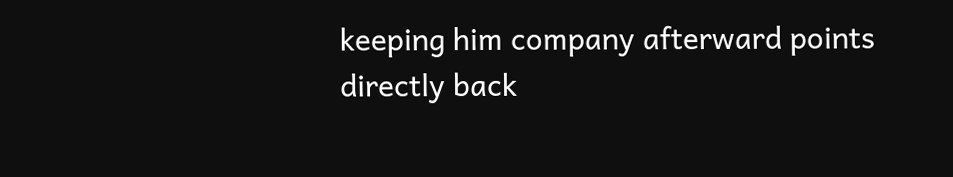keeping him company afterward points directly back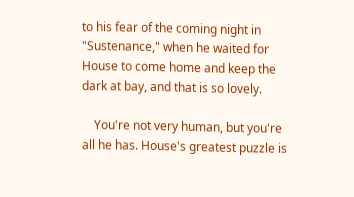to his fear of the coming night in "Sustenance," when he waited for House to come home and keep the dark at bay, and that is so lovely.

    You're not very human, but you're all he has. House's greatest puzzle is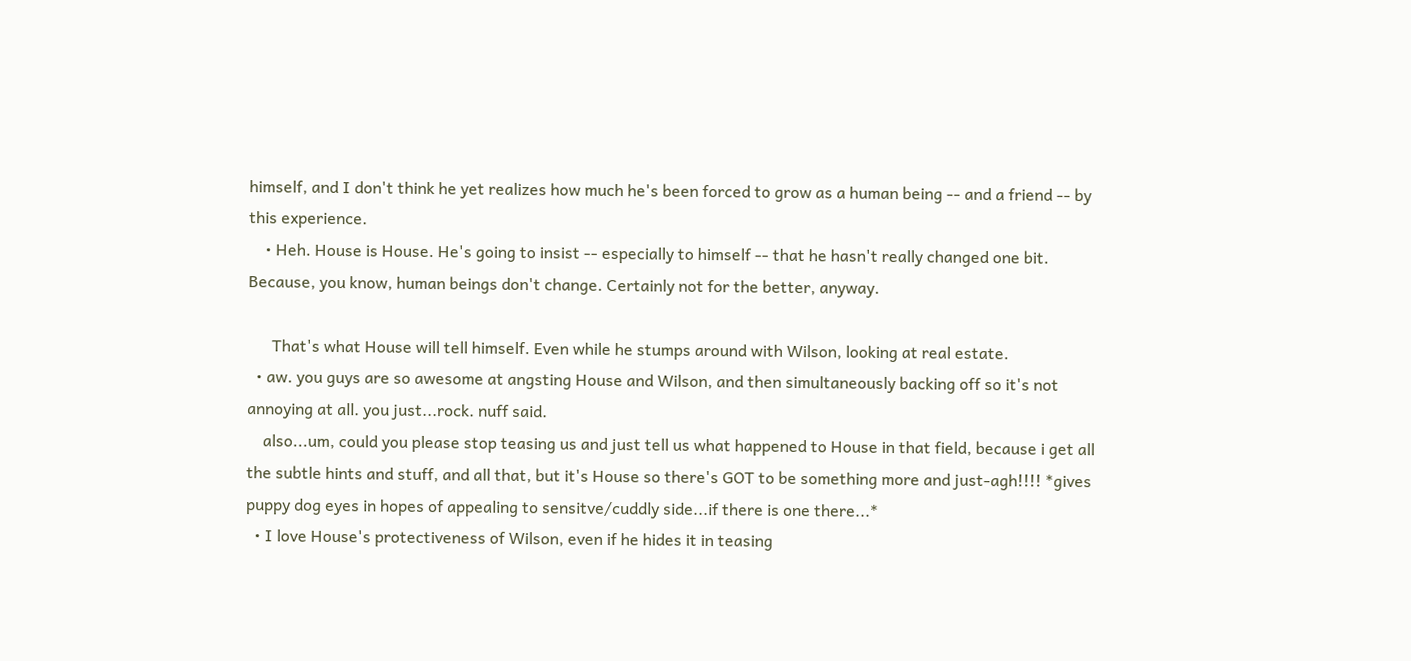himself, and I don't think he yet realizes how much he's been forced to grow as a human being -- and a friend -- by this experience.
    • Heh. House is House. He's going to insist -- especially to himself -- that he hasn't really changed one bit. Because, you know, human beings don't change. Certainly not for the better, anyway.

      That's what House will tell himself. Even while he stumps around with Wilson, looking at real estate.
  • aw. you guys are so awesome at angsting House and Wilson, and then simultaneously backing off so it's not annoying at all. you just...rock. nuff said.
    also...um, could you please stop teasing us and just tell us what happened to House in that field, because i get all the subtle hints and stuff, and all that, but it's House so there's GOT to be something more and just-agh!!!! *gives puppy dog eyes in hopes of appealing to sensitve/cuddly side...if there is one there...*
  • I love House's protectiveness of Wilson, even if he hides it in teasing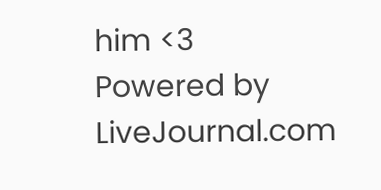him <3
Powered by LiveJournal.com